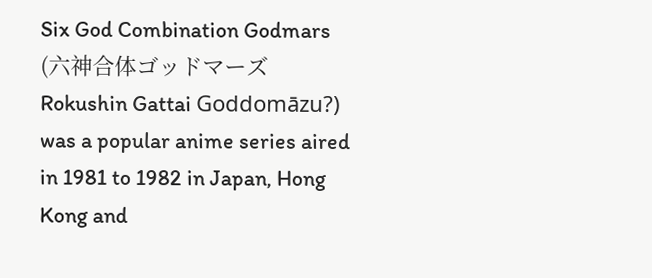Six God Combination Godmars (六神合体ゴッドマーズ Rokushin Gattai Goddomāzu?) was a popular anime series aired in 1981 to 1982 in Japan, Hong Kong and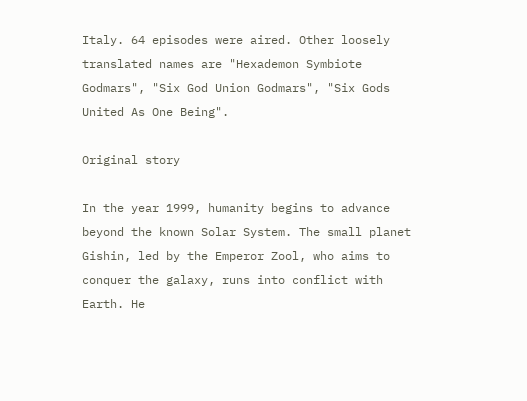Italy. 64 episodes were aired. Other loosely translated names are "Hexademon Symbiote Godmars", "Six God Union Godmars", "Six Gods United As One Being".

Original story

In the year 1999, humanity begins to advance beyond the known Solar System. The small planet Gishin, led by the Emperor Zool, who aims to conquer the galaxy, runs into conflict with Earth. He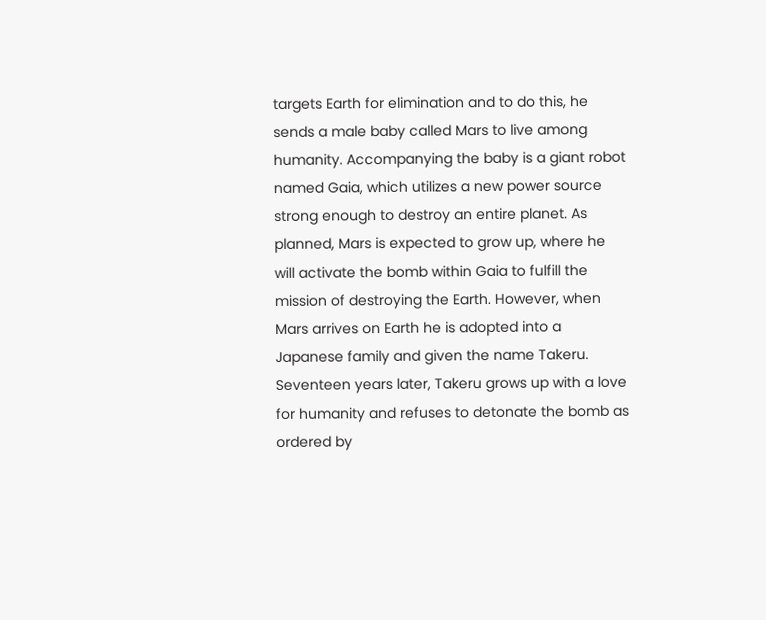targets Earth for elimination and to do this, he sends a male baby called Mars to live among humanity. Accompanying the baby is a giant robot named Gaia, which utilizes a new power source strong enough to destroy an entire planet. As planned, Mars is expected to grow up, where he will activate the bomb within Gaia to fulfill the mission of destroying the Earth. However, when Mars arrives on Earth he is adopted into a Japanese family and given the name Takeru. Seventeen years later, Takeru grows up with a love for humanity and refuses to detonate the bomb as ordered by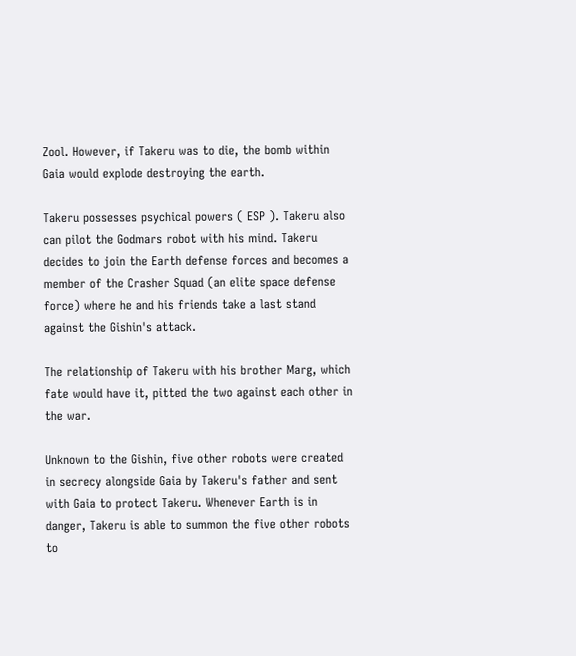Zool. However, if Takeru was to die, the bomb within Gaia would explode destroying the earth.

Takeru possesses psychical powers ( ESP ). Takeru also can pilot the Godmars robot with his mind. Takeru decides to join the Earth defense forces and becomes a member of the Crasher Squad (an elite space defense force) where he and his friends take a last stand against the Gishin's attack.

The relationship of Takeru with his brother Marg, which fate would have it, pitted the two against each other in the war.

Unknown to the Gishin, five other robots were created in secrecy alongside Gaia by Takeru's father and sent with Gaia to protect Takeru. Whenever Earth is in danger, Takeru is able to summon the five other robots to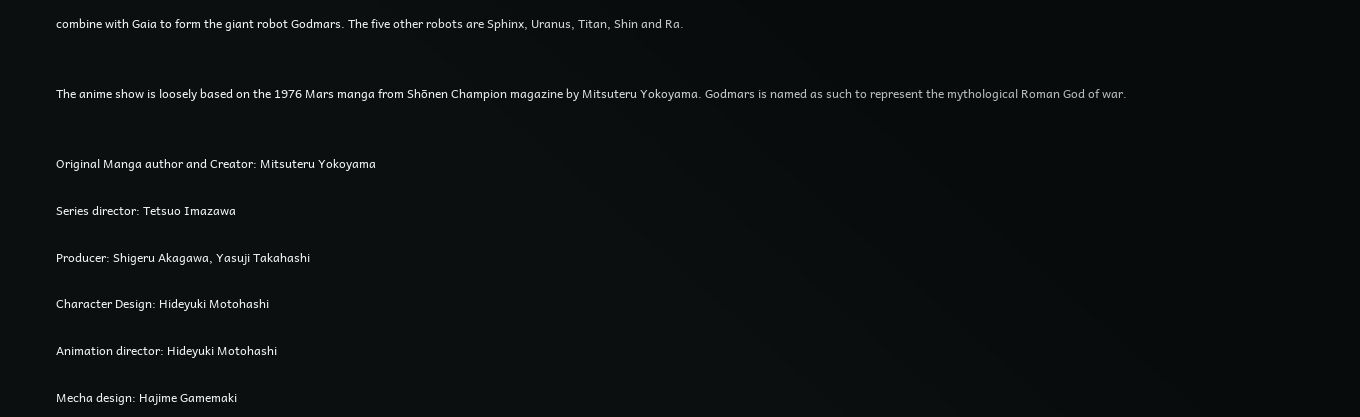combine with Gaia to form the giant robot Godmars. The five other robots are Sphinx, Uranus, Titan, Shin and Ra.


The anime show is loosely based on the 1976 Mars manga from Shōnen Champion magazine by Mitsuteru Yokoyama. Godmars is named as such to represent the mythological Roman God of war.


Original Manga author and Creator: Mitsuteru Yokoyama

Series director: Tetsuo Imazawa

Producer: Shigeru Akagawa, Yasuji Takahashi

Character Design: Hideyuki Motohashi

Animation director: Hideyuki Motohashi

Mecha design: Hajime Gamemaki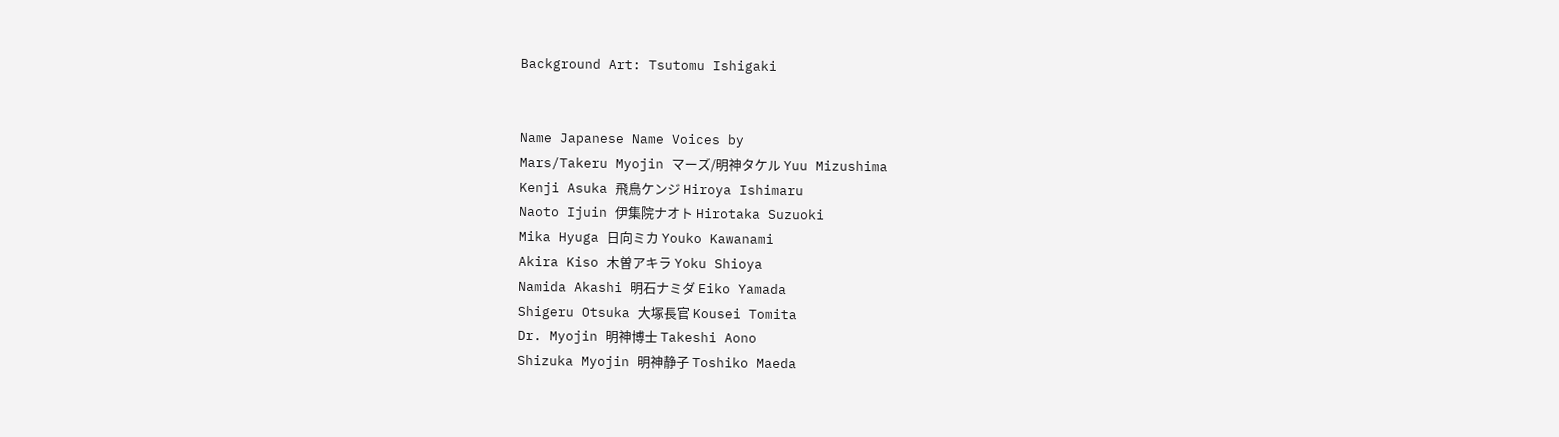Background Art: Tsutomu Ishigaki


Name Japanese Name Voices by
Mars/Takeru Myojin マーズ/明神タケル Yuu Mizushima
Kenji Asuka 飛鳥ケンジ Hiroya Ishimaru
Naoto Ijuin 伊集院ナオト Hirotaka Suzuoki
Mika Hyuga 日向ミカ Youko Kawanami
Akira Kiso 木曽アキラ Yoku Shioya
Namida Akashi 明石ナミダ Eiko Yamada
Shigeru Otsuka 大塚長官 Kousei Tomita
Dr. Myojin 明神博士 Takeshi Aono
Shizuka Myojin 明神静子 Toshiko Maeda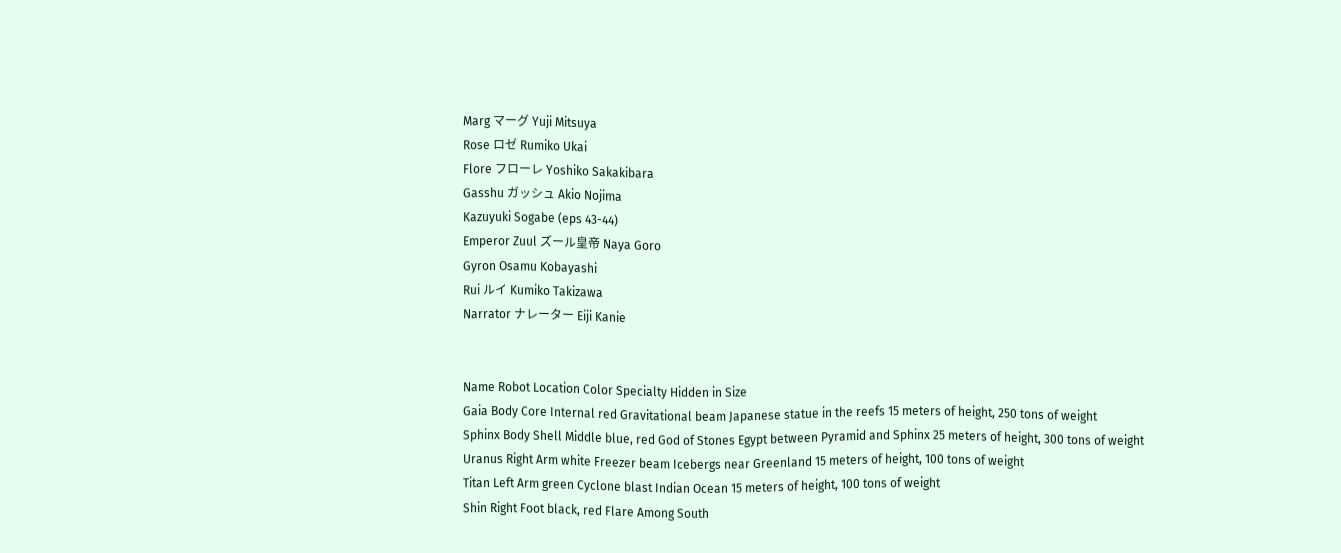Marg マーグ Yuji Mitsuya
Rose ロゼ Rumiko Ukai
Flore フローレ Yoshiko Sakakibara
Gasshu ガッシュ Akio Nojima
Kazuyuki Sogabe (eps 43-44)
Emperor Zuul ズール皇帝 Naya Goro
Gyron Osamu Kobayashi
Rui ルイ Kumiko Takizawa
Narrator ナレーター Eiji Kanie


Name Robot Location Color Specialty Hidden in Size
Gaia Body Core Internal red Gravitational beam Japanese statue in the reefs 15 meters of height, 250 tons of weight
Sphinx Body Shell Middle blue, red God of Stones Egypt between Pyramid and Sphinx 25 meters of height, 300 tons of weight
Uranus Right Arm white Freezer beam Icebergs near Greenland 15 meters of height, 100 tons of weight
Titan Left Arm green Cyclone blast Indian Ocean 15 meters of height, 100 tons of weight
Shin Right Foot black, red Flare Among South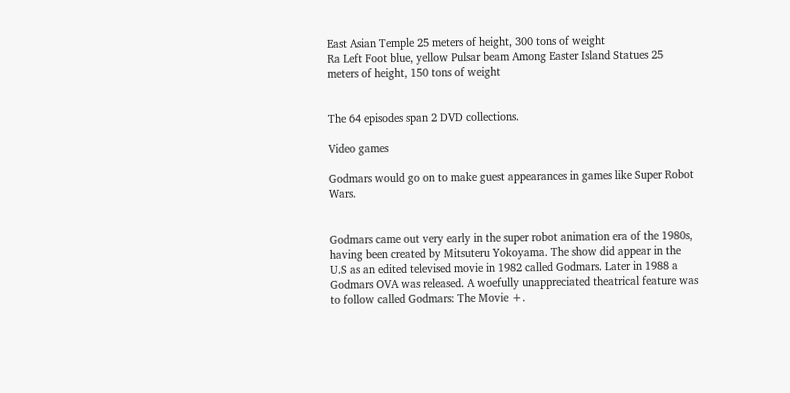East Asian Temple 25 meters of height, 300 tons of weight
Ra Left Foot blue, yellow Pulsar beam Among Easter Island Statues 25 meters of height, 150 tons of weight


The 64 episodes span 2 DVD collections.

Video games

Godmars would go on to make guest appearances in games like Super Robot Wars.


Godmars came out very early in the super robot animation era of the 1980s, having been created by Mitsuteru Yokoyama. The show did appear in the U.S as an edited televised movie in 1982 called Godmars. Later in 1988 a Godmars OVA was released. A woefully unappreciated theatrical feature was to follow called Godmars: The Movie +.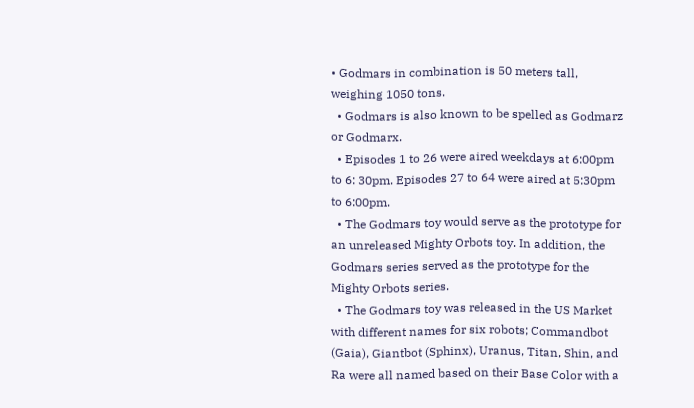• Godmars in combination is 50 meters tall, weighing 1050 tons.
  • Godmars is also known to be spelled as Godmarz or Godmarx.
  • Episodes 1 to 26 were aired weekdays at 6:00pm to 6: 30pm. Episodes 27 to 64 were aired at 5:30pm to 6:00pm.
  • The Godmars toy would serve as the prototype for an unreleased Mighty Orbots toy. In addition, the Godmars series served as the prototype for the Mighty Orbots series.
  • The Godmars toy was released in the US Market with different names for six robots; Commandbot (Gaia), Giantbot (Sphinx), Uranus, Titan, Shin, and Ra were all named based on their Base Color with a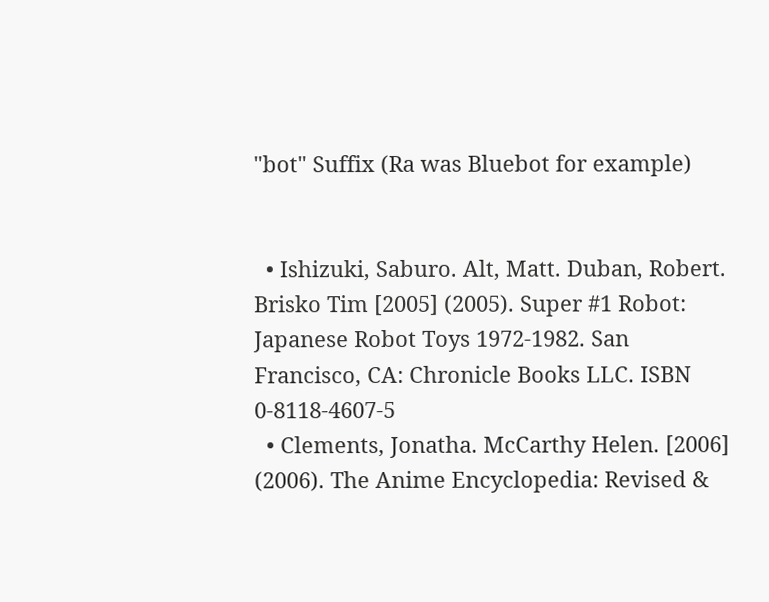"bot" Suffix (Ra was Bluebot for example)


  • Ishizuki, Saburo. Alt, Matt. Duban, Robert. Brisko Tim [2005] (2005). Super #1 Robot: Japanese Robot Toys 1972-1982. San Francisco, CA: Chronicle Books LLC. ISBN 0-8118-4607-5
  • Clements, Jonatha. McCarthy Helen. [2006] (2006). The Anime Encyclopedia: Revised &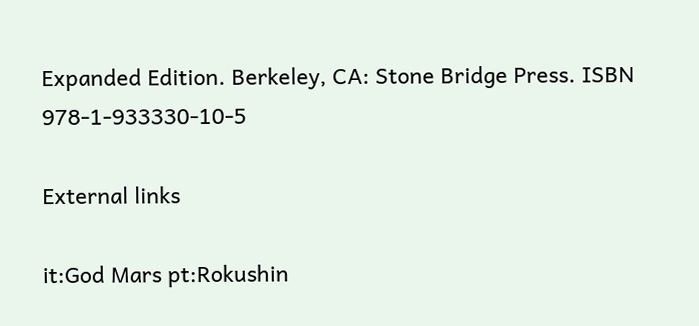Expanded Edition. Berkeley, CA: Stone Bridge Press. ISBN 978-1-933330-10-5

External links

it:God Mars pt:Rokushin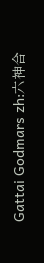Gattai Godmars zh:六神合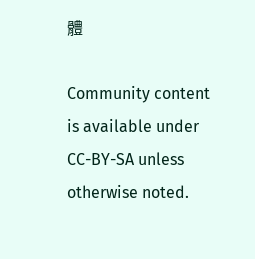體

Community content is available under CC-BY-SA unless otherwise noted.